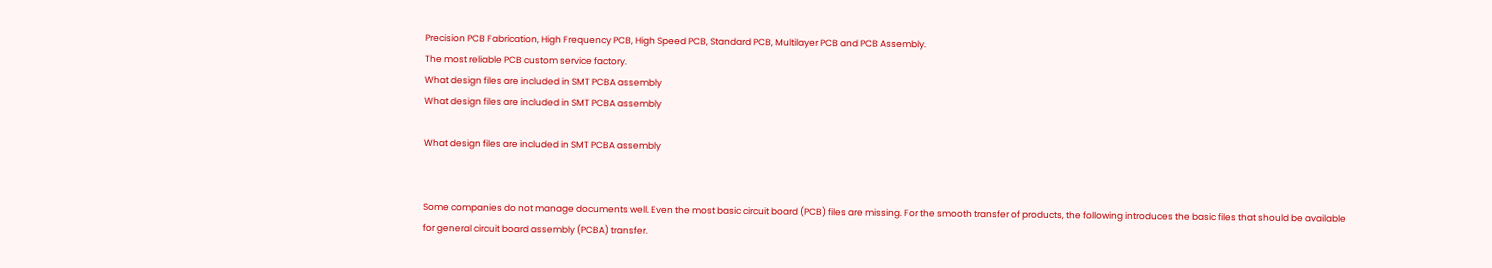Precision PCB Fabrication, High Frequency PCB, High Speed PCB, Standard PCB, Multilayer PCB and PCB Assembly.
The most reliable PCB custom service factory.
What design files are included in SMT PCBA assembly
What design files are included in SMT PCBA assembly

What design files are included in SMT PCBA assembly


Some companies do not manage documents well. Even the most basic circuit board (PCB) files are missing. For the smooth transfer of products, the following introduces the basic files that should be available for general circuit board assembly (PCBA) transfer.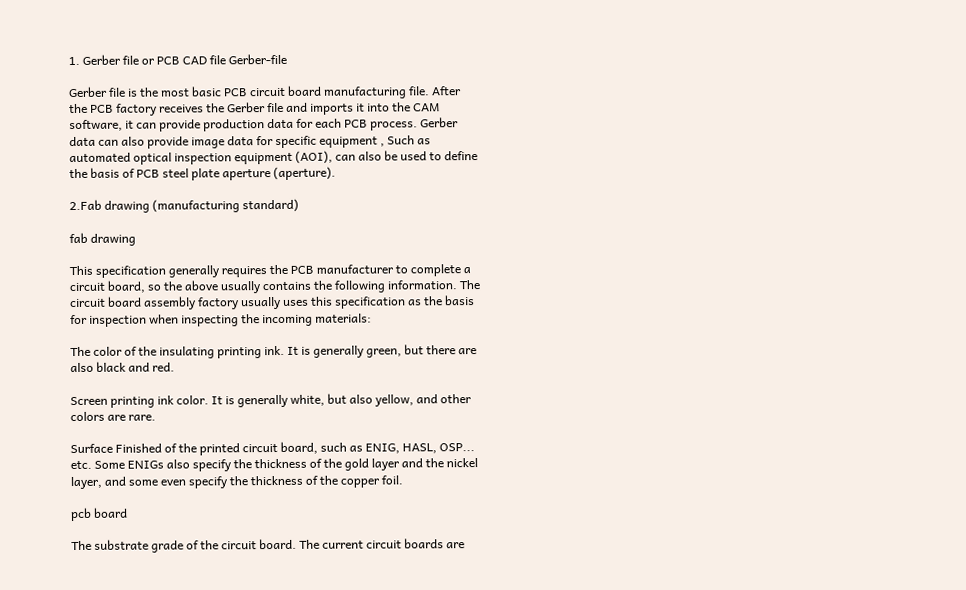1. Gerber file or PCB CAD file Gerber-file

Gerber file is the most basic PCB circuit board manufacturing file. After the PCB factory receives the Gerber file and imports it into the CAM software, it can provide production data for each PCB process. Gerber data can also provide image data for specific equipment , Such as automated optical inspection equipment (AOI), can also be used to define the basis of PCB steel plate aperture (aperture).

2.Fab drawing (manufacturing standard)

fab drawing

This specification generally requires the PCB manufacturer to complete a circuit board, so the above usually contains the following information. The circuit board assembly factory usually uses this specification as the basis for inspection when inspecting the incoming materials:

The color of the insulating printing ink. It is generally green, but there are also black and red.

Screen printing ink color. It is generally white, but also yellow, and other colors are rare.

Surface Finished of the printed circuit board, such as ENIG, HASL, OSP... etc. Some ENIGs also specify the thickness of the gold layer and the nickel layer, and some even specify the thickness of the copper foil.

pcb board

The substrate grade of the circuit board. The current circuit boards are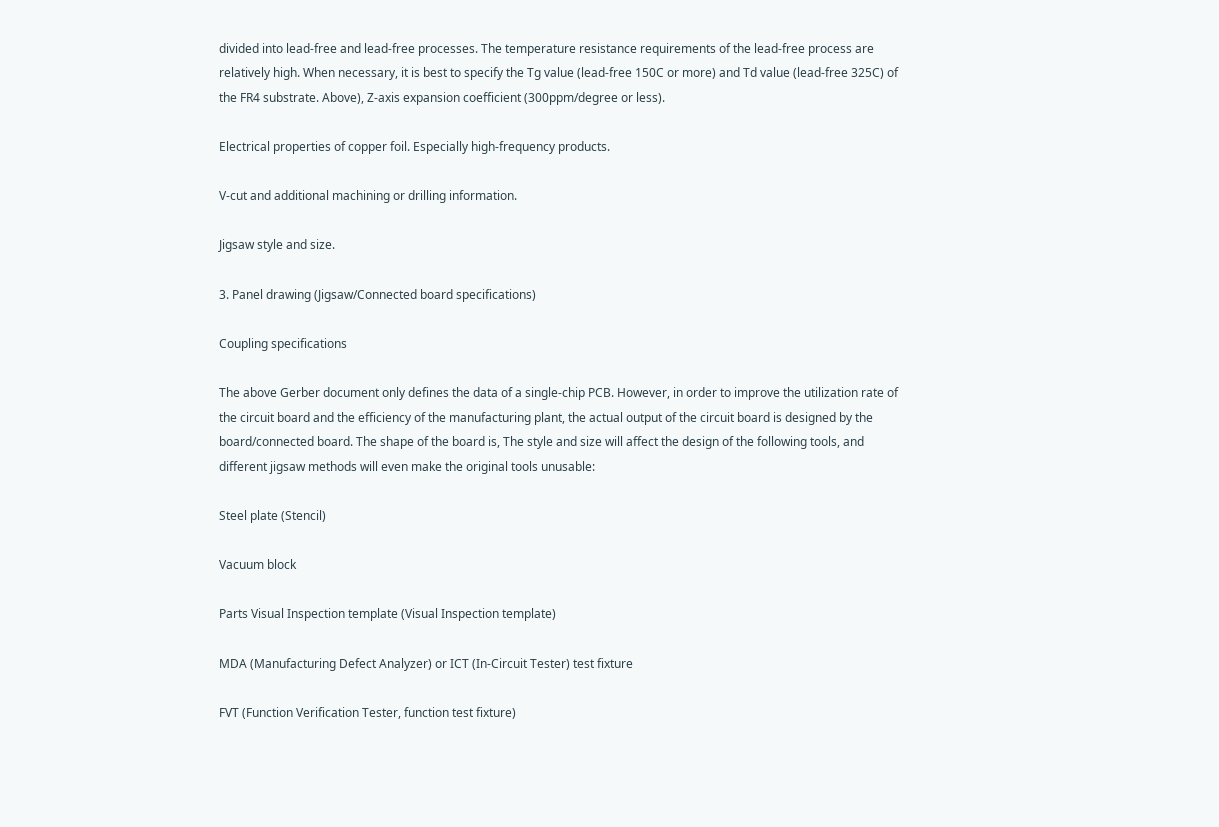divided into lead-free and lead-free processes. The temperature resistance requirements of the lead-free process are relatively high. When necessary, it is best to specify the Tg value (lead-free 150C or more) and Td value (lead-free 325C) of the FR4 substrate. Above), Z-axis expansion coefficient (300ppm/degree or less).

Electrical properties of copper foil. Especially high-frequency products.

V-cut and additional machining or drilling information.

Jigsaw style and size.

3. Panel drawing (Jigsaw/Connected board specifications)

Coupling specifications

The above Gerber document only defines the data of a single-chip PCB. However, in order to improve the utilization rate of the circuit board and the efficiency of the manufacturing plant, the actual output of the circuit board is designed by the board/connected board. The shape of the board is, The style and size will affect the design of the following tools, and different jigsaw methods will even make the original tools unusable:

Steel plate (Stencil)

Vacuum block

Parts Visual Inspection template (Visual Inspection template)

MDA (Manufacturing Defect Analyzer) or ICT (In-Circuit Tester) test fixture

FVT (Function Verification Tester, function test fixture)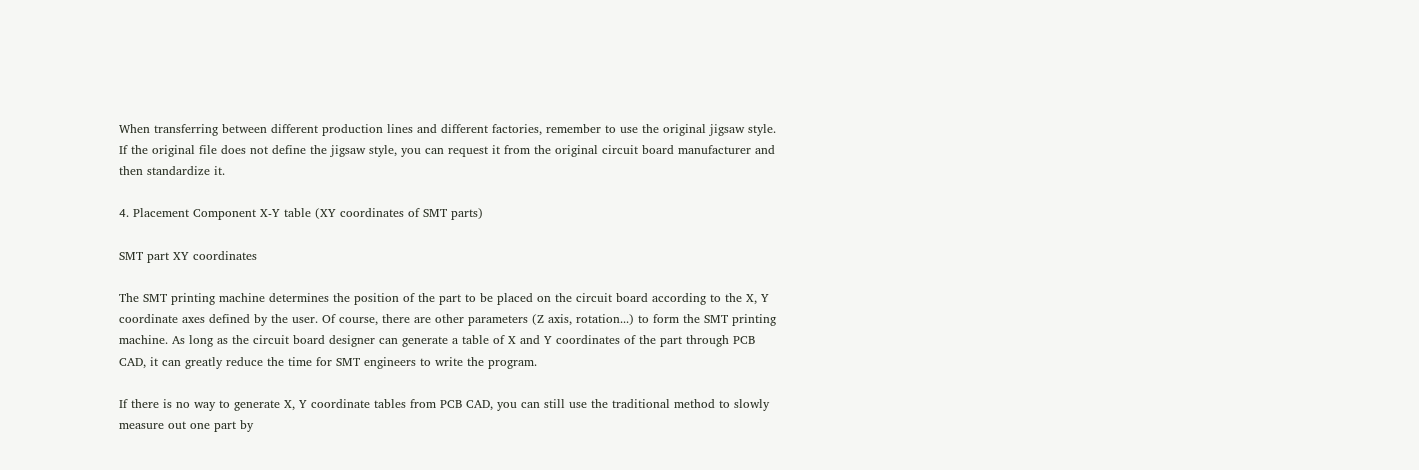When transferring between different production lines and different factories, remember to use the original jigsaw style. If the original file does not define the jigsaw style, you can request it from the original circuit board manufacturer and then standardize it.

4. Placement Component X-Y table (XY coordinates of SMT parts)

SMT part XY coordinates

The SMT printing machine determines the position of the part to be placed on the circuit board according to the X, Y coordinate axes defined by the user. Of course, there are other parameters (Z axis, rotation...) to form the SMT printing machine. As long as the circuit board designer can generate a table of X and Y coordinates of the part through PCB CAD, it can greatly reduce the time for SMT engineers to write the program.

If there is no way to generate X, Y coordinate tables from PCB CAD, you can still use the traditional method to slowly measure out one part by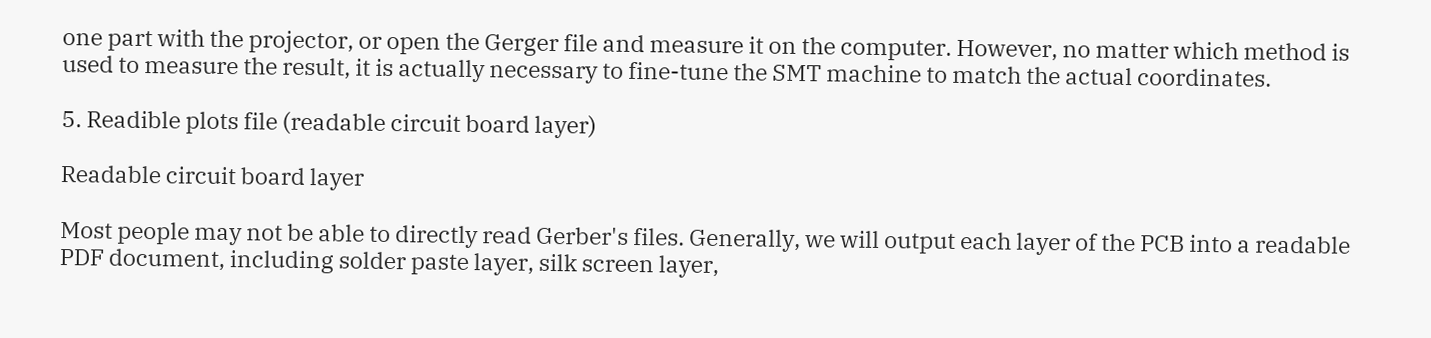one part with the projector, or open the Gerger file and measure it on the computer. However, no matter which method is used to measure the result, it is actually necessary to fine-tune the SMT machine to match the actual coordinates.

5. Readible plots file (readable circuit board layer)

Readable circuit board layer

Most people may not be able to directly read Gerber's files. Generally, we will output each layer of the PCB into a readable PDF document, including solder paste layer, silk screen layer,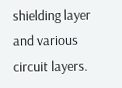shielding layer and various circuit layers.